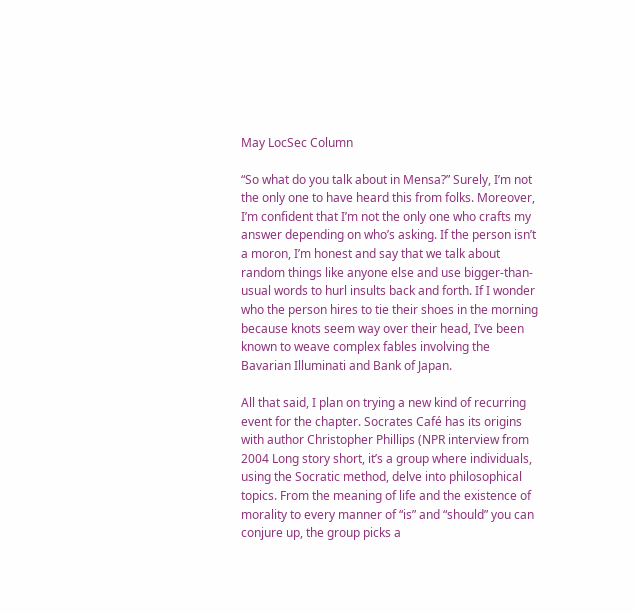May LocSec Column

“So what do you talk about in Mensa?” Surely, I’m not the only one to have heard this from folks. Moreover, I’m confident that I’m not the only one who crafts my answer depending on who’s asking. If the person isn’t a moron, I’m honest and say that we talk about random things like anyone else and use bigger-than-usual words to hurl insults back and forth. If I wonder who the person hires to tie their shoes in the morning because knots seem way over their head, I’ve been known to weave complex fables involving the Bavarian Illuminati and Bank of Japan.

All that said, I plan on trying a new kind of recurring event for the chapter. Socrates Café has its origins with author Christopher Phillips (NPR interview from 2004 Long story short, it’s a group where individuals, using the Socratic method, delve into philosophical topics. From the meaning of life and the existence of morality to every manner of “is” and “should” you can conjure up, the group picks a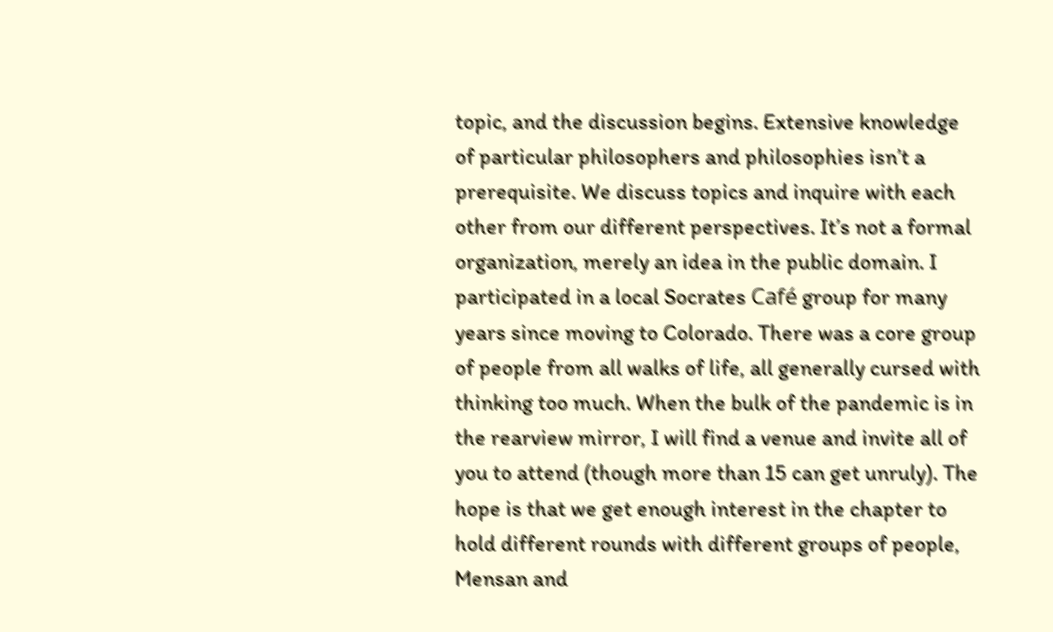topic, and the discussion begins. Extensive knowledge of particular philosophers and philosophies isn’t a prerequisite. We discuss topics and inquire with each other from our different perspectives. It’s not a formal organization, merely an idea in the public domain. I participated in a local Socrates Café group for many years since moving to Colorado. There was a core group of people from all walks of life, all generally cursed with thinking too much. When the bulk of the pandemic is in the rearview mirror, I will find a venue and invite all of you to attend (though more than 15 can get unruly). The hope is that we get enough interest in the chapter to hold different rounds with different groups of people, Mensan and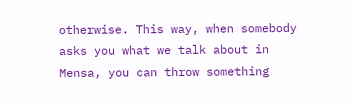otherwise. This way, when somebody asks you what we talk about in Mensa, you can throw something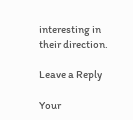interesting in their direction.

Leave a Reply

Your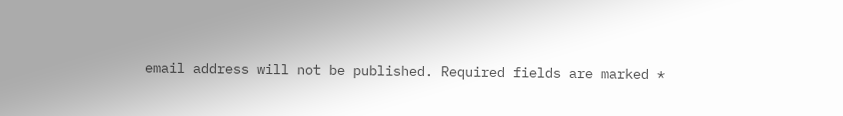email address will not be published. Required fields are marked *